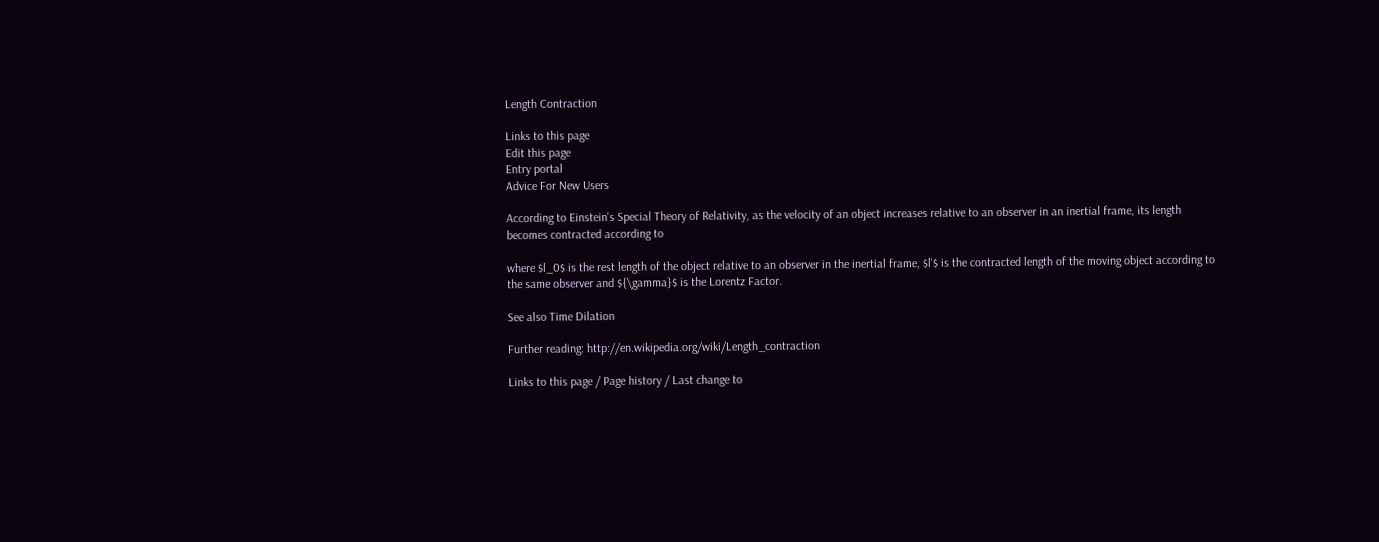Length Contraction

Links to this page
Edit this page
Entry portal
Advice For New Users

According to Einstein's Special Theory of Relativity, as the velocity of an object increases relative to an observer in an inertial frame, its length becomes contracted according to

where $l_0$ is the rest length of the object relative to an observer in the inertial frame, $l'$ is the contracted length of the moving object according to the same observer and ${\gamma}$ is the Lorentz Factor.

See also Time Dilation

Further reading: http://en.wikipedia.org/wiki/Length_contraction

Links to this page / Page history / Last change to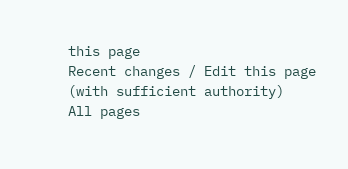this page
Recent changes / Edit this page (with sufficient authority)
All pages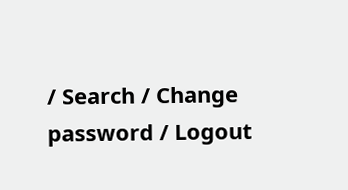/ Search / Change password / Logout